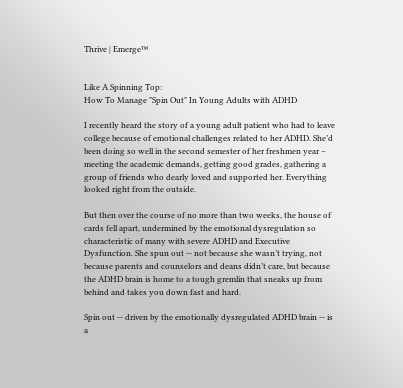Thrive | Emerge™


Like A Spinning Top:
How To Manage "Spin Out" In Young Adults with ADHD

I recently heard the story of a young adult patient who had to leave college because of emotional challenges related to her ADHD. She’d been doing so well in the second semester of her freshmen year – meeting the academic demands, getting good grades, gathering a group of friends who dearly loved and supported her. Everything looked right from the outside.

But then over the course of no more than two weeks, the house of cards fell apart, undermined by the emotional dysregulation so characteristic of many with severe ADHD and Executive Dysfunction. She spun out -- not because she wasn’t trying, not because parents and counselors and deans didn’t care, but because the ADHD brain is home to a tough gremlin that sneaks up from behind and takes you down fast and hard.

Spin out -- driven by the emotionally dysregulated ADHD brain -- is a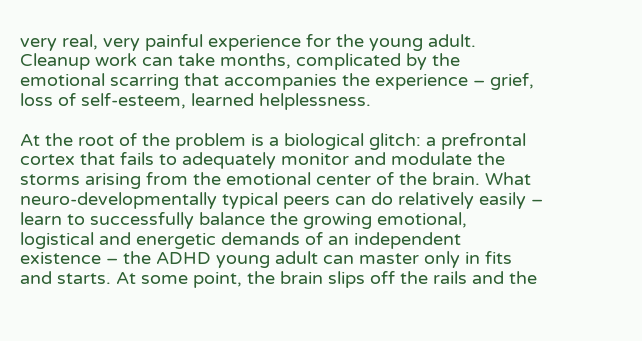very real, very painful experience for the young adult. Cleanup work can take months, complicated by the emotional scarring that accompanies the experience – grief, loss of self-esteem, learned helplessness.

At the root of the problem is a biological glitch: a prefrontal cortex that fails to adequately monitor and modulate the storms arising from the emotional center of the brain. What neuro-developmentally typical peers can do relatively easily – learn to successfully balance the growing emotional, logistical and energetic demands of an independent existence – the ADHD young adult can master only in fits and starts. At some point, the brain slips off the rails and the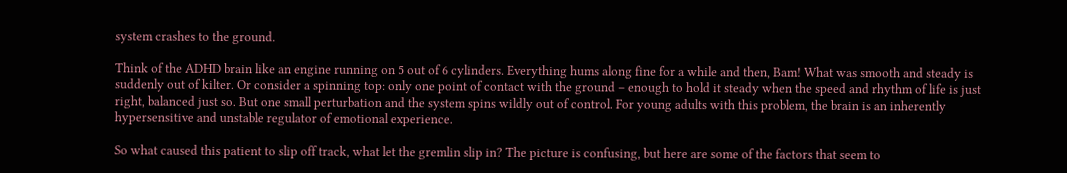system crashes to the ground.

Think of the ADHD brain like an engine running on 5 out of 6 cylinders. Everything hums along fine for a while and then, Bam! What was smooth and steady is suddenly out of kilter. Or consider a spinning top: only one point of contact with the ground – enough to hold it steady when the speed and rhythm of life is just right, balanced just so. But one small perturbation and the system spins wildly out of control. For young adults with this problem, the brain is an inherently hypersensitive and unstable regulator of emotional experience.

So what caused this patient to slip off track, what let the gremlin slip in? The picture is confusing, but here are some of the factors that seem to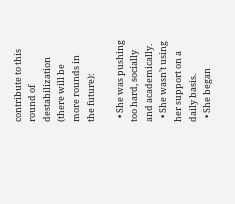contribute to this round of destabilization (there will be more rounds in the future):

  • She was pushing too hard, socially and academically.
  • She wasn’t using her support on a daily basis.
  • She began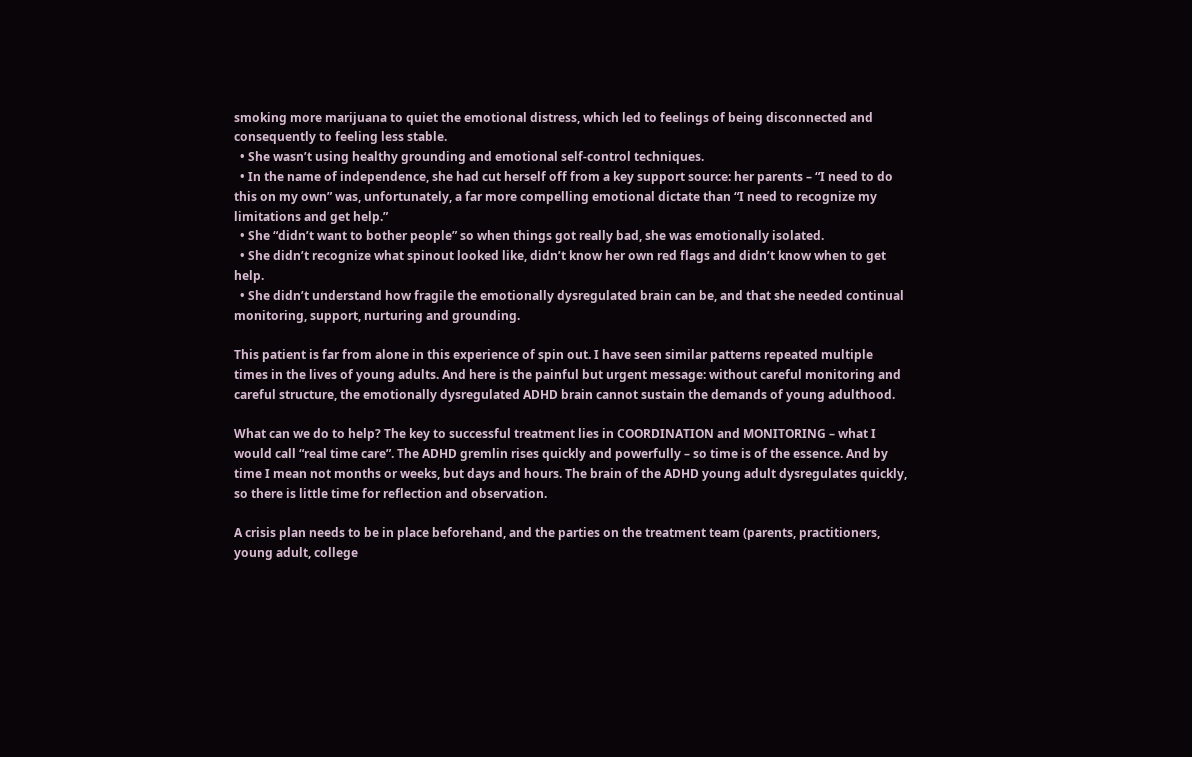smoking more marijuana to quiet the emotional distress, which led to feelings of being disconnected and consequently to feeling less stable.
  • She wasn’t using healthy grounding and emotional self-control techniques.
  • In the name of independence, she had cut herself off from a key support source: her parents – “I need to do this on my own” was, unfortunately, a far more compelling emotional dictate than “I need to recognize my limitations and get help.”
  • She “didn’t want to bother people” so when things got really bad, she was emotionally isolated.
  • She didn’t recognize what spinout looked like, didn’t know her own red flags and didn’t know when to get help.
  • She didn’t understand how fragile the emotionally dysregulated brain can be, and that she needed continual monitoring, support, nurturing and grounding.

This patient is far from alone in this experience of spin out. I have seen similar patterns repeated multiple times in the lives of young adults. And here is the painful but urgent message: without careful monitoring and careful structure, the emotionally dysregulated ADHD brain cannot sustain the demands of young adulthood.

What can we do to help? The key to successful treatment lies in COORDINATION and MONITORING – what I would call “real time care”. The ADHD gremlin rises quickly and powerfully – so time is of the essence. And by time I mean not months or weeks, but days and hours. The brain of the ADHD young adult dysregulates quickly, so there is little time for reflection and observation.

A crisis plan needs to be in place beforehand, and the parties on the treatment team (parents, practitioners, young adult, college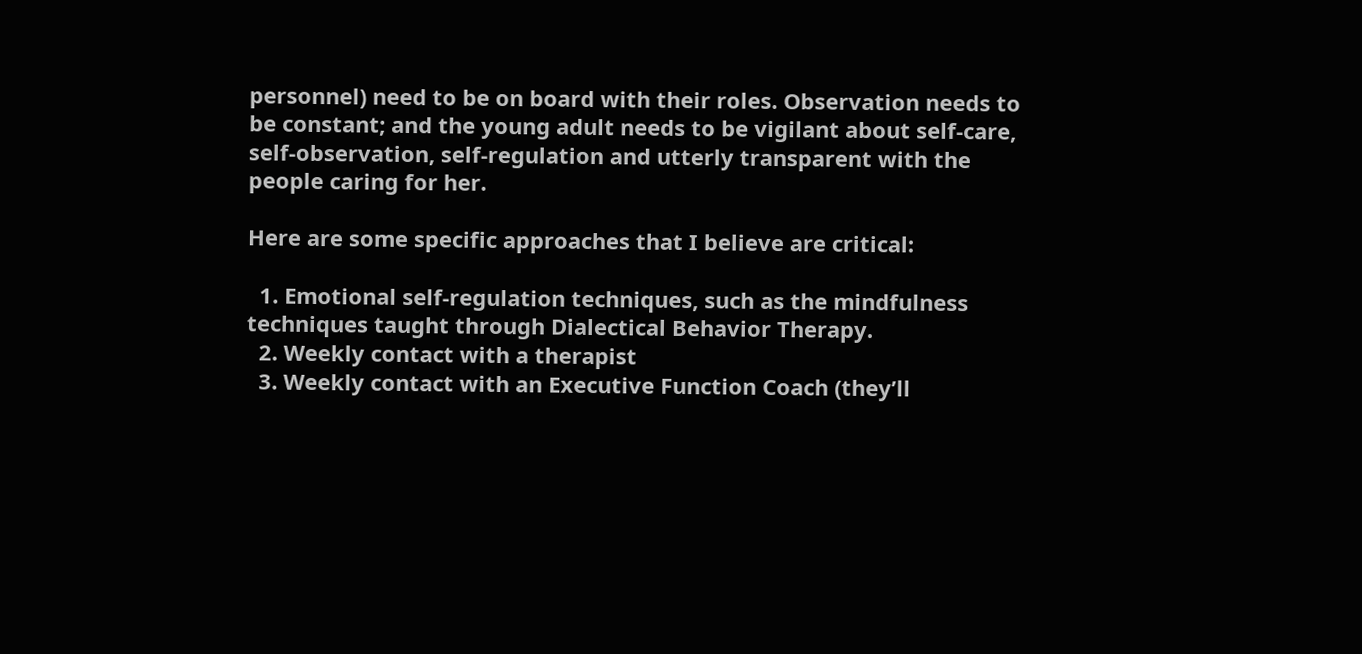personnel) need to be on board with their roles. Observation needs to be constant; and the young adult needs to be vigilant about self-care, self-observation, self-regulation and utterly transparent with the people caring for her.

Here are some specific approaches that I believe are critical:

  1. Emotional self-regulation techniques, such as the mindfulness techniques taught through Dialectical Behavior Therapy.
  2. Weekly contact with a therapist
  3. Weekly contact with an Executive Function Coach (they’ll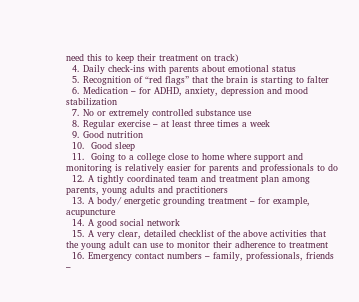need this to keep their treatment on track)
  4. Daily check-ins with parents about emotional status
  5. Recognition of “red flags” that the brain is starting to falter
  6. Medication – for ADHD, anxiety, depression and mood stabilization
  7. No or extremely controlled substance use
  8. Regular exercise – at least three times a week
  9. Good nutrition
  10.  Good sleep
  11.  Going to a college close to home where support and monitoring is relatively easier for parents and professionals to do
  12. A tightly coordinated team and treatment plan among parents, young adults and practitioners
  13. A body/ energetic grounding treatment – for example, acupuncture
  14. A good social network
  15. A very clear, detailed checklist of the above activities that the young adult can use to monitor their adherence to treatment
  16. Emergency contact numbers – family, professionals, friends –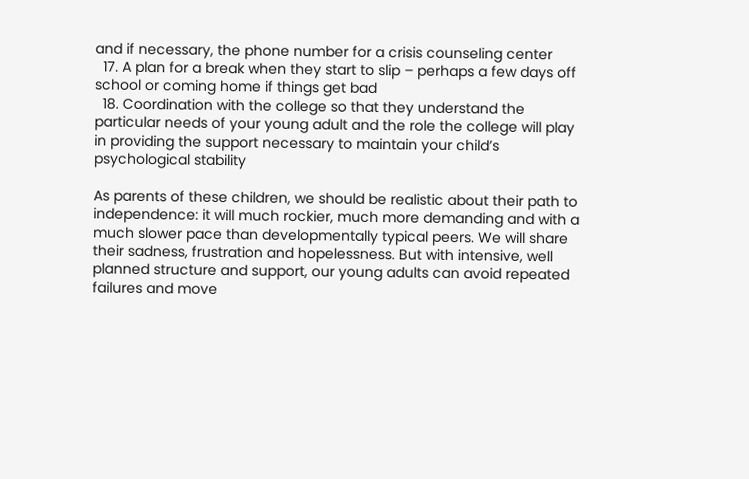and if necessary, the phone number for a crisis counseling center
  17. A plan for a break when they start to slip – perhaps a few days off school or coming home if things get bad
  18. Coordination with the college so that they understand the particular needs of your young adult and the role the college will play in providing the support necessary to maintain your child’s psychological stability

As parents of these children, we should be realistic about their path to independence: it will much rockier, much more demanding and with a much slower pace than developmentally typical peers. We will share their sadness, frustration and hopelessness. But with intensive, well planned structure and support, our young adults can avoid repeated failures and move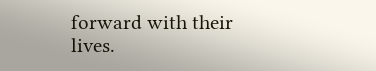forward with their lives.